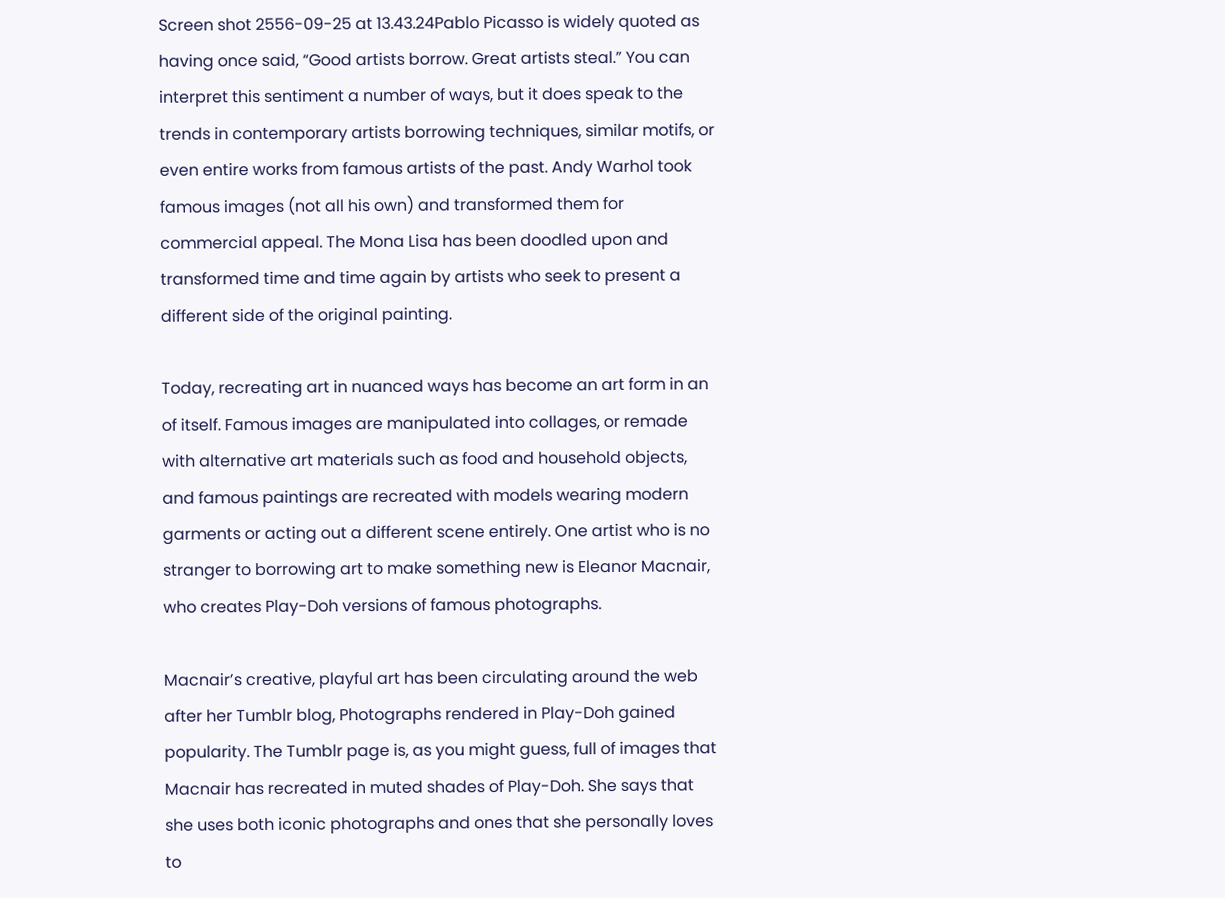Screen shot 2556-09-25 at 13.43.24Pablo Picasso is widely quoted as having once said, “Good artists borrow. Great artists steal.” You can interpret this sentiment a number of ways, but it does speak to the trends in contemporary artists borrowing techniques, similar motifs, or even entire works from famous artists of the past. Andy Warhol took famous images (not all his own) and transformed them for commercial appeal. The Mona Lisa has been doodled upon and transformed time and time again by artists who seek to present a different side of the original painting.

Today, recreating art in nuanced ways has become an art form in an of itself. Famous images are manipulated into collages, or remade with alternative art materials such as food and household objects, and famous paintings are recreated with models wearing modern garments or acting out a different scene entirely. One artist who is no stranger to borrowing art to make something new is Eleanor Macnair, who creates Play-Doh versions of famous photographs.

Macnair’s creative, playful art has been circulating around the web after her Tumblr blog, Photographs rendered in Play-Doh gained popularity. The Tumblr page is, as you might guess, full of images that Macnair has recreated in muted shades of Play-Doh. She says that she uses both iconic photographs and ones that she personally loves to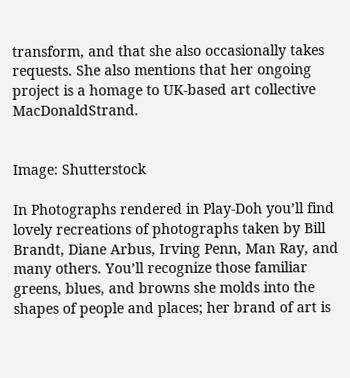transform, and that she also occasionally takes requests. She also mentions that her ongoing project is a homage to UK-based art collective MacDonaldStrand.


Image: Shutterstock

In Photographs rendered in Play-Doh you’ll find lovely recreations of photographs taken by Bill Brandt, Diane Arbus, Irving Penn, Man Ray, and many others. You’ll recognize those familiar greens, blues, and browns she molds into the shapes of people and places; her brand of art is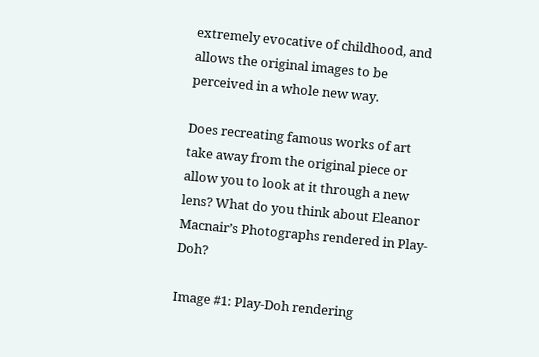extremely evocative of childhood, and allows the original images to be perceived in a whole new way.

Does recreating famous works of art take away from the original piece or allow you to look at it through a new lens? What do you think about Eleanor Macnair’s Photographs rendered in Play-Doh?

Image #1: Play-Doh rendering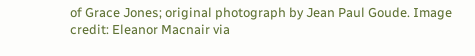of Grace Jones; original photograph by Jean Paul Goude. Image credit: Eleanor Macnair via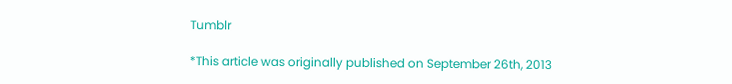Tumblr

*This article was originally published on September 26th, 2013